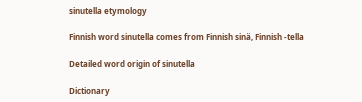sinutella etymology

Finnish word sinutella comes from Finnish sinä, Finnish -tella

Detailed word origin of sinutella

Dictionary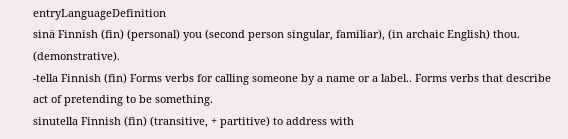entryLanguageDefinition
sinä Finnish (fin) (personal) you (second person singular, familiar), (in archaic English) thou. (demonstrative).
-tella Finnish (fin) Forms verbs for calling someone by a name or a label.. Forms verbs that describe act of pretending to be something.
sinutella Finnish (fin) (transitive, + partitive) to address with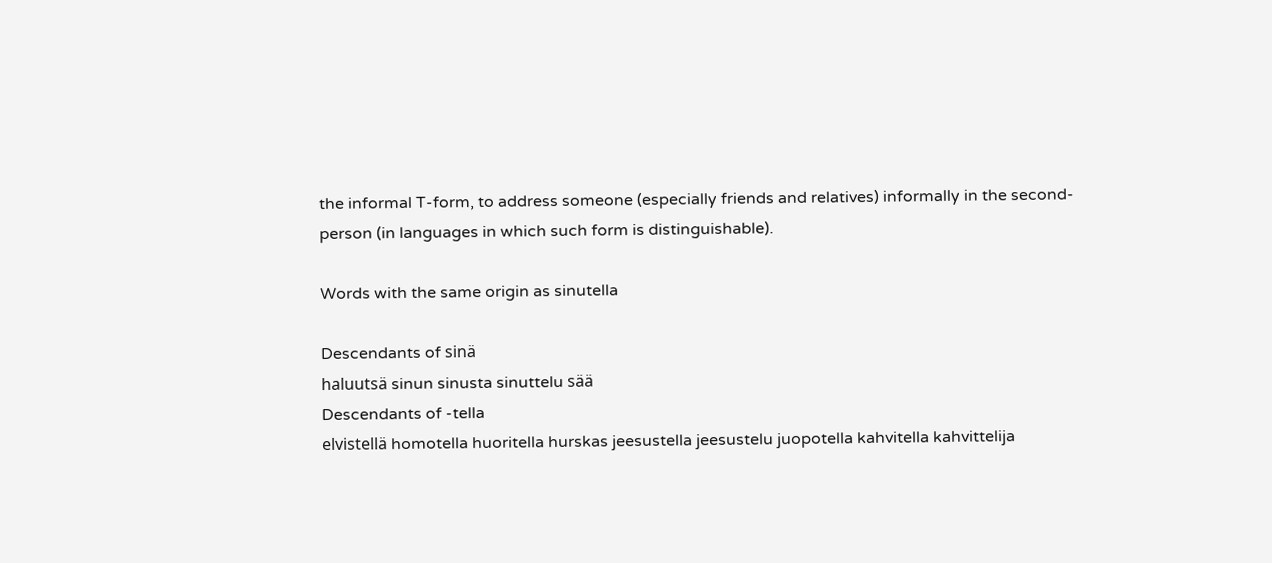the informal T-form, to address someone (especially friends and relatives) informally in the second-person (in languages in which such form is distinguishable).

Words with the same origin as sinutella

Descendants of sinä
haluutsä sinun sinusta sinuttelu sää
Descendants of -tella
elvistellä homotella huoritella hurskas jeesustella jeesustelu juopotella kahvitella kahvittelija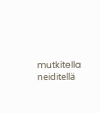mutkitella neiditellä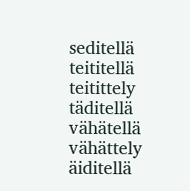seditellä teititellä teitittely täditellä vähätellä vähättely äiditellä